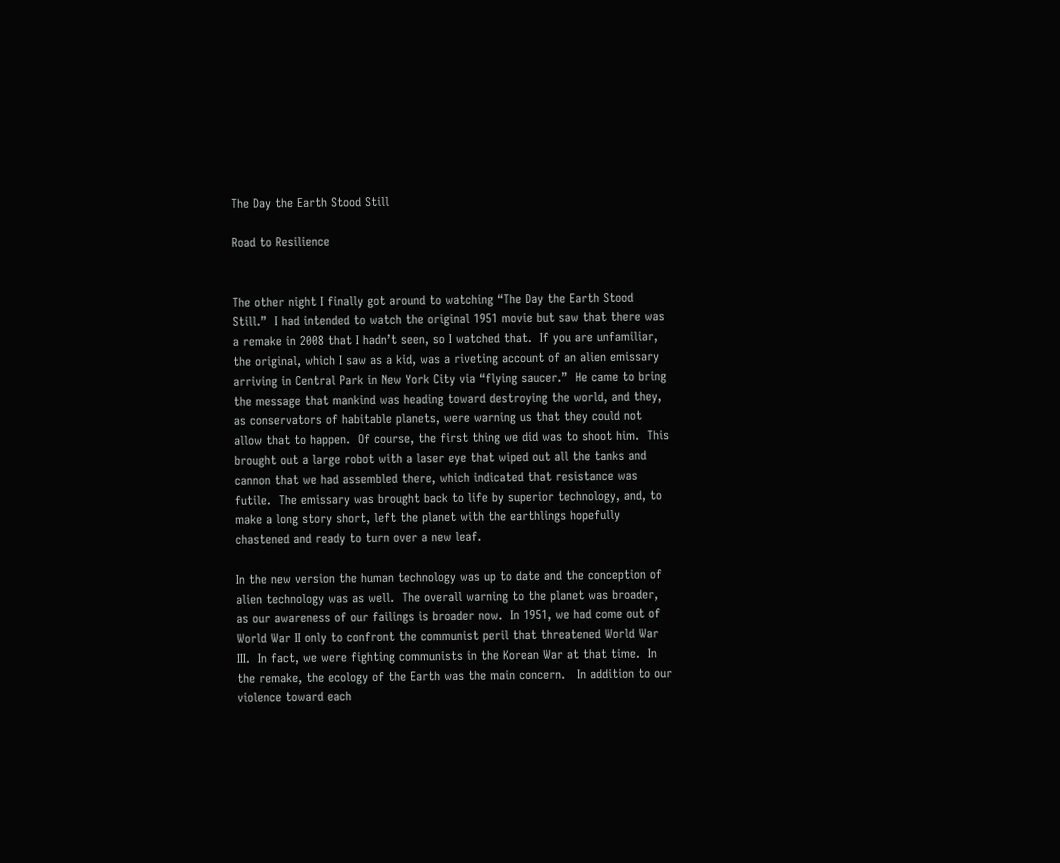The Day the Earth Stood Still

Road to Resilience


The other night I finally got around to watching “The Day the Earth Stood Still.”  I had intended to watch the original 1951 movie but saw that there was a remake in 2008 that I hadn’t seen, so I watched that.  If you are unfamiliar, the original, which I saw as a kid, was a riveting account of an alien emissary arriving in Central Park in New York City via “flying saucer.”  He came to bring the message that mankind was heading toward destroying the world, and they, as conservators of habitable planets, were warning us that they could not allow that to happen.  Of course, the first thing we did was to shoot him.  This brought out a large robot with a laser eye that wiped out all the tanks and cannon that we had assembled there, which indicated that resistance was futile.  The emissary was brought back to life by superior technology, and, to make a long story short, left the planet with the earthlings hopefully chastened and ready to turn over a new leaf.

In the new version the human technology was up to date and the conception of alien technology was as well.  The overall warning to the planet was broader, as our awareness of our failings is broader now.  In 1951, we had come out of World War II only to confront the communist peril that threatened World War III.  In fact, we were fighting communists in the Korean War at that time.  In the remake, the ecology of the Earth was the main concern.   In addition to our violence toward each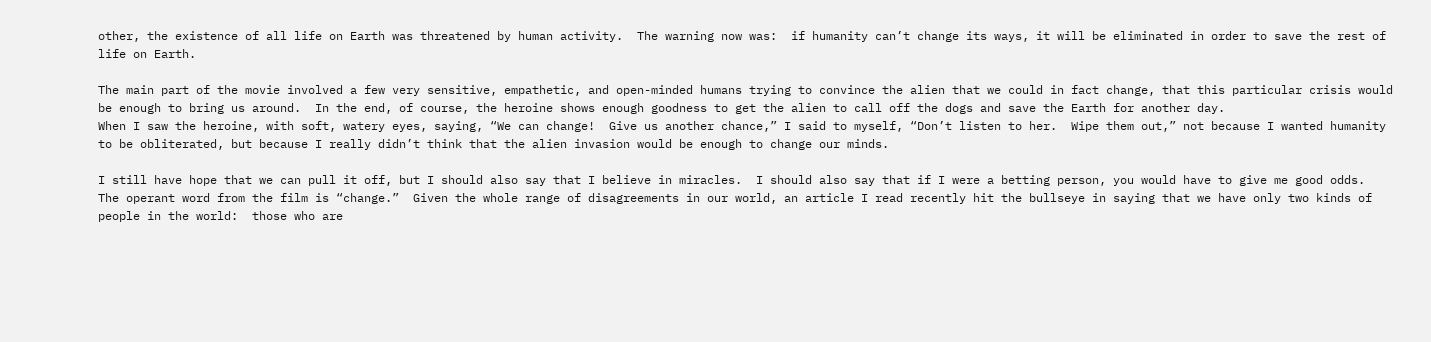other, the existence of all life on Earth was threatened by human activity.  The warning now was:  if humanity can’t change its ways, it will be eliminated in order to save the rest of life on Earth.

The main part of the movie involved a few very sensitive, empathetic, and open-minded humans trying to convince the alien that we could in fact change, that this particular crisis would be enough to bring us around.  In the end, of course, the heroine shows enough goodness to get the alien to call off the dogs and save the Earth for another day.
When I saw the heroine, with soft, watery eyes, saying, “We can change!  Give us another chance,” I said to myself, “Don’t listen to her.  Wipe them out,” not because I wanted humanity to be obliterated, but because I really didn’t think that the alien invasion would be enough to change our minds.

I still have hope that we can pull it off, but I should also say that I believe in miracles.  I should also say that if I were a betting person, you would have to give me good odds.
The operant word from the film is “change.”  Given the whole range of disagreements in our world, an article I read recently hit the bullseye in saying that we have only two kinds of people in the world:  those who are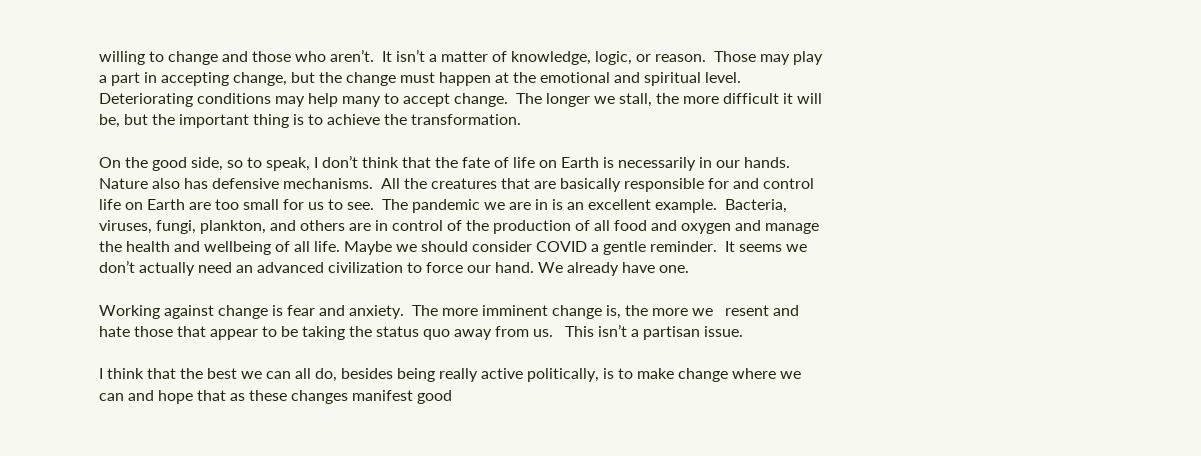willing to change and those who aren’t.  It isn’t a matter of knowledge, logic, or reason.  Those may play a part in accepting change, but the change must happen at the emotional and spiritual level.  Deteriorating conditions may help many to accept change.  The longer we stall, the more difficult it will be, but the important thing is to achieve the transformation.

On the good side, so to speak, I don’t think that the fate of life on Earth is necessarily in our hands.  Nature also has defensive mechanisms.  All the creatures that are basically responsible for and control life on Earth are too small for us to see.  The pandemic we are in is an excellent example.  Bacteria, viruses, fungi, plankton, and others are in control of the production of all food and oxygen and manage the health and wellbeing of all life. Maybe we should consider COVID a gentle reminder.  It seems we don’t actually need an advanced civilization to force our hand. We already have one.

Working against change is fear and anxiety.  The more imminent change is, the more we   resent and hate those that appear to be taking the status quo away from us.   This isn’t a partisan issue.

I think that the best we can all do, besides being really active politically, is to make change where we can and hope that as these changes manifest good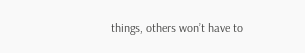things, others won’t have to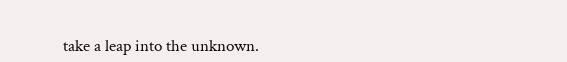take a leap into the unknown.